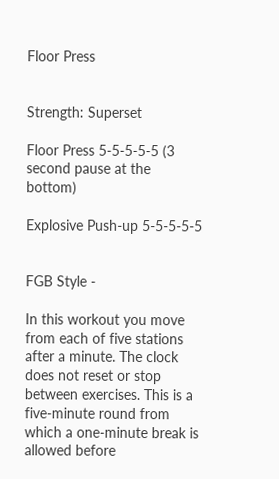Floor Press


Strength: Superset

Floor Press 5-5-5-5-5 (3 second pause at the bottom)

Explosive Push-up 5-5-5-5-5


FGB Style -

In this workout you move from each of five stations after a minute. The clock does not reset or stop between exercises. This is a five-minute round from which a one-minute break is allowed before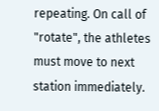repeating. On call of "rotate", the athletes must move to next station immediately.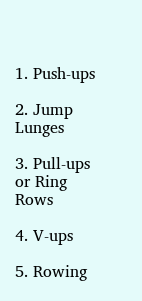1. Push-ups

2. Jump Lunges

3. Pull-ups or Ring Rows

4. V-ups

5. Rowing